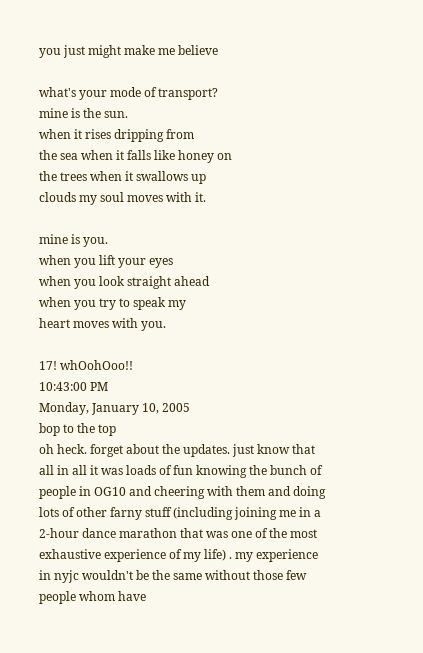you just might make me believe

what's your mode of transport?
mine is the sun.
when it rises dripping from
the sea when it falls like honey on
the trees when it swallows up
clouds my soul moves with it.

mine is you.
when you lift your eyes
when you look straight ahead
when you try to speak my
heart moves with you.

17! whOohOoo!!
10:43:00 PM
Monday, January 10, 2005
bop to the top
oh heck. forget about the updates. just know that all in all it was loads of fun knowing the bunch of people in OG10 and cheering with them and doing lots of other farny stuff (including joining me in a 2-hour dance marathon that was one of the most exhaustive experience of my life) . my experience in nyjc wouldn't be the same without those few people whom have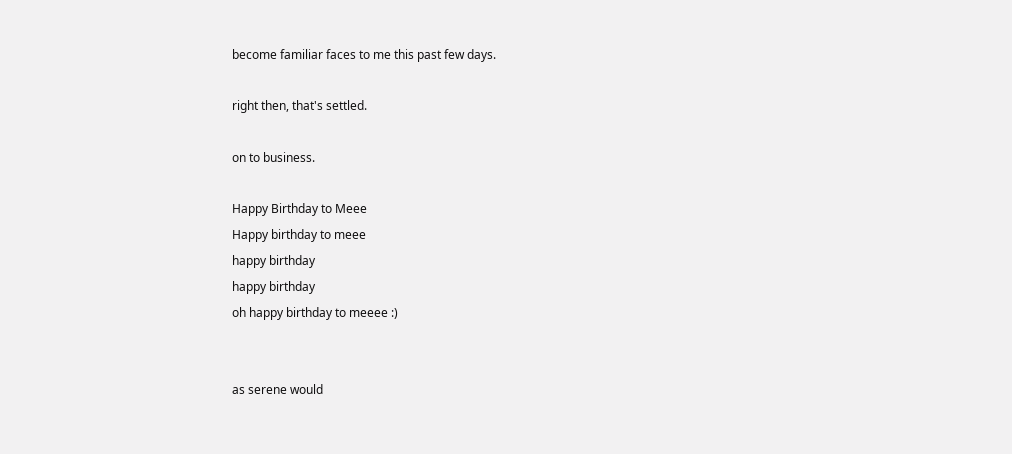become familiar faces to me this past few days.

right then, that's settled.

on to business.

Happy Birthday to Meee
Happy birthday to meee
happy birthday
happy birthday
oh happy birthday to meeee :)


as serene would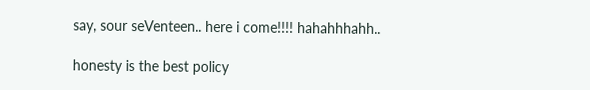say, sour seVenteen.. here i come!!!! hahahhhahh..

honesty is the best policy